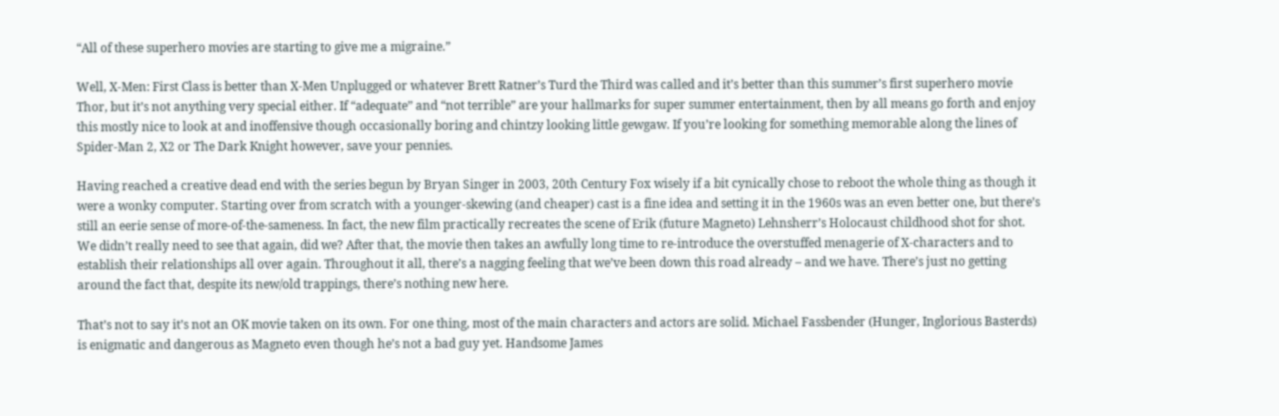“All of these superhero movies are starting to give me a migraine.”

Well, X-Men: First Class is better than X-Men Unplugged or whatever Brett Ratner’s Turd the Third was called and it’s better than this summer’s first superhero movie Thor, but it’s not anything very special either. If “adequate” and “not terrible” are your hallmarks for super summer entertainment, then by all means go forth and enjoy this mostly nice to look at and inoffensive though occasionally boring and chintzy looking little gewgaw. If you’re looking for something memorable along the lines of Spider-Man 2, X2 or The Dark Knight however, save your pennies.

Having reached a creative dead end with the series begun by Bryan Singer in 2003, 20th Century Fox wisely if a bit cynically chose to reboot the whole thing as though it were a wonky computer. Starting over from scratch with a younger-skewing (and cheaper) cast is a fine idea and setting it in the 1960s was an even better one, but there’s still an eerie sense of more-of-the-sameness. In fact, the new film practically recreates the scene of Erik (future Magneto) Lehnsherr’s Holocaust childhood shot for shot. We didn’t really need to see that again, did we? After that, the movie then takes an awfully long time to re-introduce the overstuffed menagerie of X-characters and to establish their relationships all over again. Throughout it all, there’s a nagging feeling that we’ve been down this road already – and we have. There’s just no getting around the fact that, despite its new/old trappings, there’s nothing new here.

That’s not to say it’s not an OK movie taken on its own. For one thing, most of the main characters and actors are solid. Michael Fassbender (Hunger, Inglorious Basterds) is enigmatic and dangerous as Magneto even though he’s not a bad guy yet. Handsome James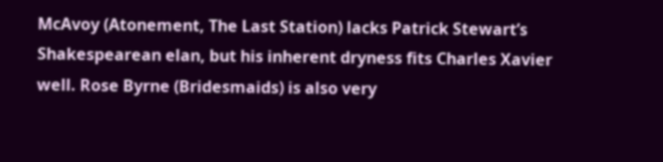McAvoy (Atonement, The Last Station) lacks Patrick Stewart’s Shakespearean elan, but his inherent dryness fits Charles Xavier well. Rose Byrne (Bridesmaids) is also very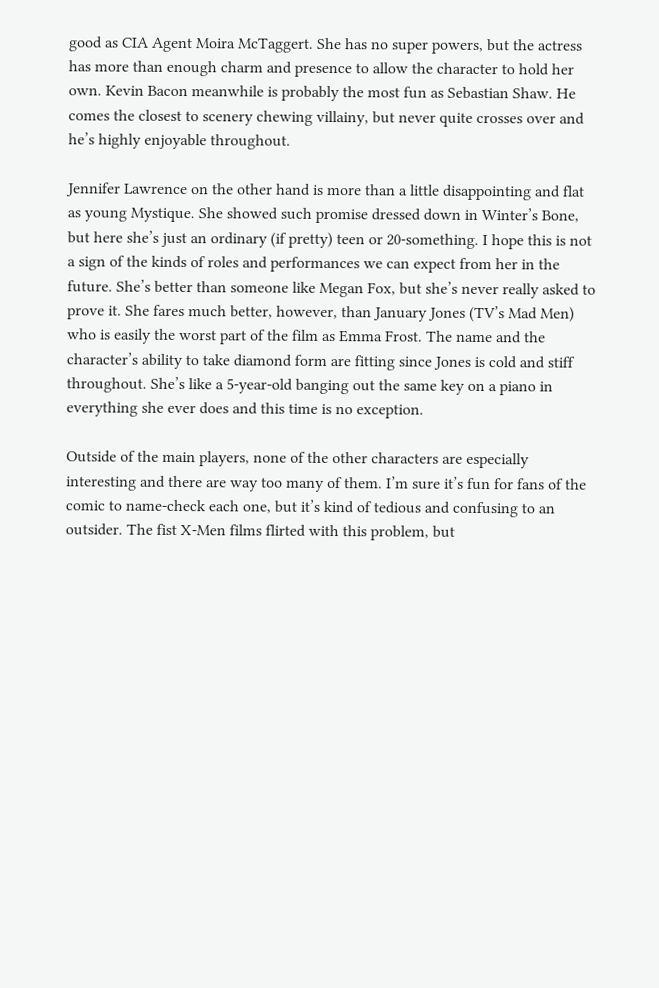good as CIA Agent Moira McTaggert. She has no super powers, but the actress has more than enough charm and presence to allow the character to hold her own. Kevin Bacon meanwhile is probably the most fun as Sebastian Shaw. He comes the closest to scenery chewing villainy, but never quite crosses over and he’s highly enjoyable throughout.

Jennifer Lawrence on the other hand is more than a little disappointing and flat as young Mystique. She showed such promise dressed down in Winter’s Bone, but here she’s just an ordinary (if pretty) teen or 20-something. I hope this is not a sign of the kinds of roles and performances we can expect from her in the future. She’s better than someone like Megan Fox, but she’s never really asked to prove it. She fares much better, however, than January Jones (TV’s Mad Men) who is easily the worst part of the film as Emma Frost. The name and the character’s ability to take diamond form are fitting since Jones is cold and stiff throughout. She’s like a 5-year-old banging out the same key on a piano in everything she ever does and this time is no exception.

Outside of the main players, none of the other characters are especially interesting and there are way too many of them. I’m sure it’s fun for fans of the comic to name-check each one, but it’s kind of tedious and confusing to an outsider. The fist X-Men films flirted with this problem, but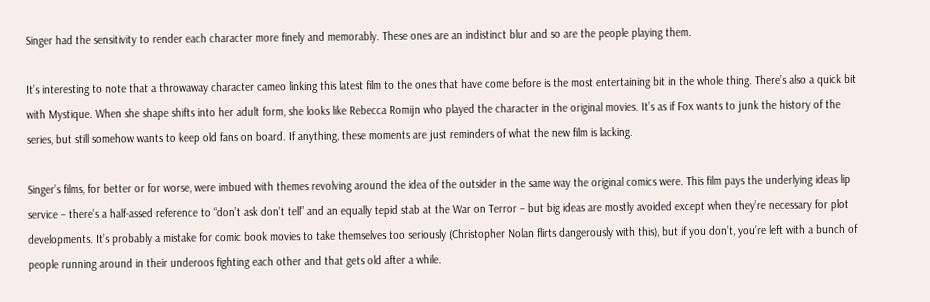Singer had the sensitivity to render each character more finely and memorably. These ones are an indistinct blur and so are the people playing them.

It’s interesting to note that a throwaway character cameo linking this latest film to the ones that have come before is the most entertaining bit in the whole thing. There’s also a quick bit with Mystique. When she shape shifts into her adult form, she looks like Rebecca Romijn who played the character in the original movies. It’s as if Fox wants to junk the history of the series, but still somehow wants to keep old fans on board. If anything, these moments are just reminders of what the new film is lacking.

Singer’s films, for better or for worse, were imbued with themes revolving around the idea of the outsider in the same way the original comics were. This film pays the underlying ideas lip service – there’s a half-assed reference to “don’t ask don’t tell” and an equally tepid stab at the War on Terror – but big ideas are mostly avoided except when they’re necessary for plot developments. It’s probably a mistake for comic book movies to take themselves too seriously (Christopher Nolan flirts dangerously with this), but if you don’t, you’re left with a bunch of people running around in their underoos fighting each other and that gets old after a while.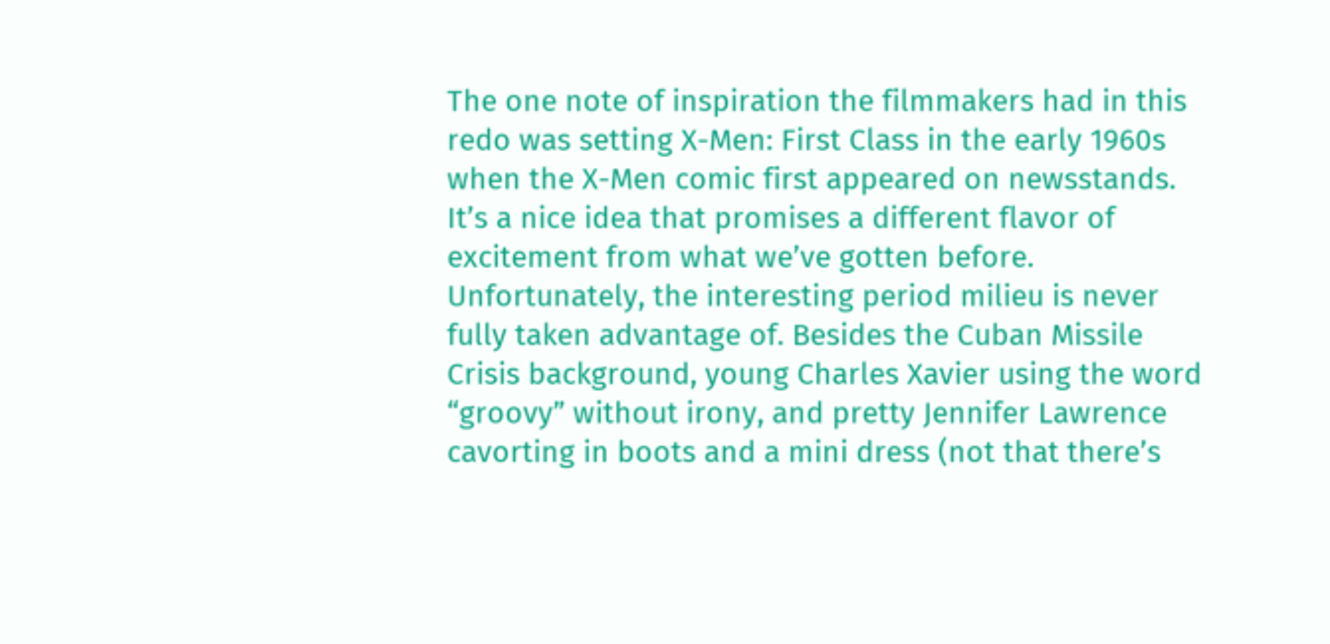The one note of inspiration the filmmakers had in this redo was setting X-Men: First Class in the early 1960s when the X-Men comic first appeared on newsstands. It’s a nice idea that promises a different flavor of excitement from what we’ve gotten before. Unfortunately, the interesting period milieu is never fully taken advantage of. Besides the Cuban Missile Crisis background, young Charles Xavier using the word “groovy” without irony, and pretty Jennifer Lawrence cavorting in boots and a mini dress (not that there’s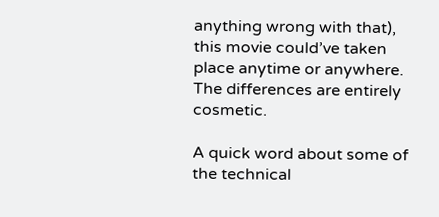anything wrong with that), this movie could’ve taken place anytime or anywhere. The differences are entirely cosmetic.

A quick word about some of the technical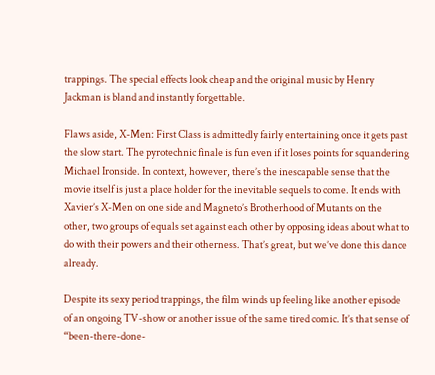trappings. The special effects look cheap and the original music by Henry Jackman is bland and instantly forgettable.

Flaws aside, X-Men: First Class is admittedly fairly entertaining once it gets past the slow start. The pyrotechnic finale is fun even if it loses points for squandering Michael Ironside. In context, however, there’s the inescapable sense that the movie itself is just a place holder for the inevitable sequels to come. It ends with Xavier’s X-Men on one side and Magneto’s Brotherhood of Mutants on the other, two groups of equals set against each other by opposing ideas about what to do with their powers and their otherness. That’s great, but we’ve done this dance already.

Despite its sexy period trappings, the film winds up feeling like another episode of an ongoing TV-show or another issue of the same tired comic. It’s that sense of “been-there-done-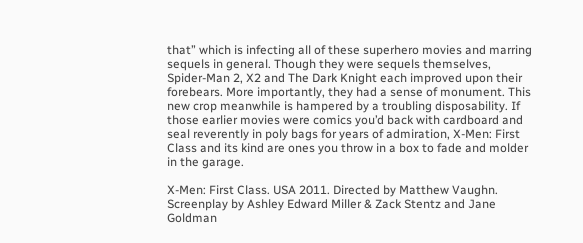that” which is infecting all of these superhero movies and marring sequels in general. Though they were sequels themselves, Spider-Man 2, X2 and The Dark Knight each improved upon their forebears. More importantly, they had a sense of monument. This new crop meanwhile is hampered by a troubling disposability. If those earlier movies were comics you’d back with cardboard and seal reverently in poly bags for years of admiration, X-Men: First Class and its kind are ones you throw in a box to fade and molder in the garage.

X-Men: First Class. USA 2011. Directed by Matthew Vaughn. Screenplay by Ashley Edward Miller & Zack Stentz and Jane Goldman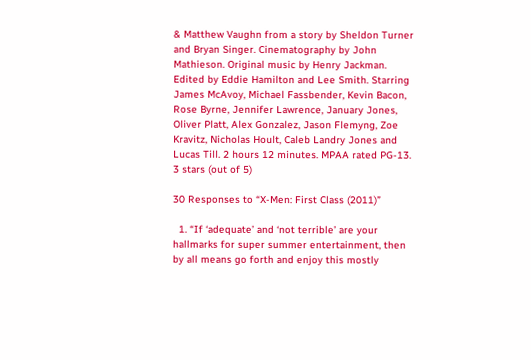& Matthew Vaughn from a story by Sheldon Turner and Bryan Singer. Cinematography by John Mathieson. Original music by Henry Jackman. Edited by Eddie Hamilton and Lee Smith. Starring James McAvoy, Michael Fassbender, Kevin Bacon, Rose Byrne, Jennifer Lawrence, January Jones, Oliver Platt, Alex Gonzalez, Jason Flemyng, Zoe Kravitz, Nicholas Hoult, Caleb Landry Jones and Lucas Till. 2 hours 12 minutes. MPAA rated PG-13. 3 stars (out of 5)

30 Responses to “X-Men: First Class (2011)”

  1. “If ‘adequate’ and ‘not terrible’ are your hallmarks for super summer entertainment, then by all means go forth and enjoy this mostly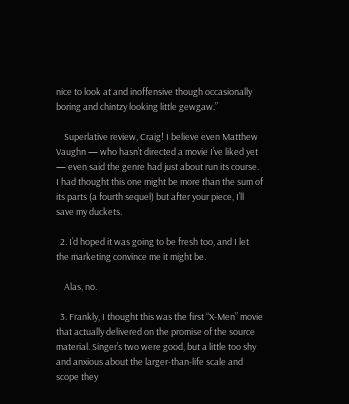nice to look at and inoffensive though occasionally boring and chintzy looking little gewgaw.”

    Superlative review, Craig! I believe even Matthew Vaughn — who hasn’t directed a movie I’ve liked yet — even said the genre had just about run its course. I had thought this one might be more than the sum of its parts (a fourth sequel) but after your piece, I’ll save my duckets.

  2. I’d hoped it was going to be fresh too, and I let the marketing convince me it might be.

    Alas, no.

  3. Frankly, I thought this was the first “X-Men” movie that actually delivered on the promise of the source material. Singer’s two were good, but a little too shy and anxious about the larger-than-life scale and scope they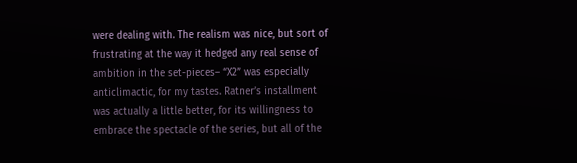were dealing with. The realism was nice, but sort of frustrating at the way it hedged any real sense of ambition in the set-pieces– “X2” was especially anticlimactic, for my tastes. Ratner’s installment was actually a little better, for its willingness to embrace the spectacle of the series, but all of the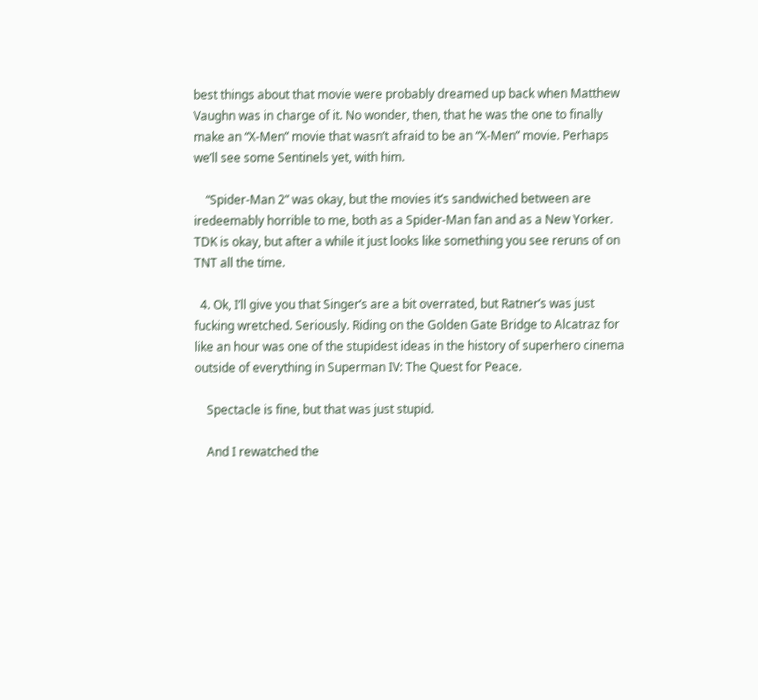best things about that movie were probably dreamed up back when Matthew Vaughn was in charge of it. No wonder, then, that he was the one to finally make an “X-Men” movie that wasn’t afraid to be an “X-Men” movie. Perhaps we’ll see some Sentinels yet, with him.

    “Spider-Man 2” was okay, but the movies it’s sandwiched between are iredeemably horrible to me, both as a Spider-Man fan and as a New Yorker. TDK is okay, but after a while it just looks like something you see reruns of on TNT all the time.

  4. Ok, I’ll give you that Singer’s are a bit overrated, but Ratner’s was just fucking wretched. Seriously. Riding on the Golden Gate Bridge to Alcatraz for like an hour was one of the stupidest ideas in the history of superhero cinema outside of everything in Superman IV: The Quest for Peace.

    Spectacle is fine, but that was just stupid.

    And I rewatched the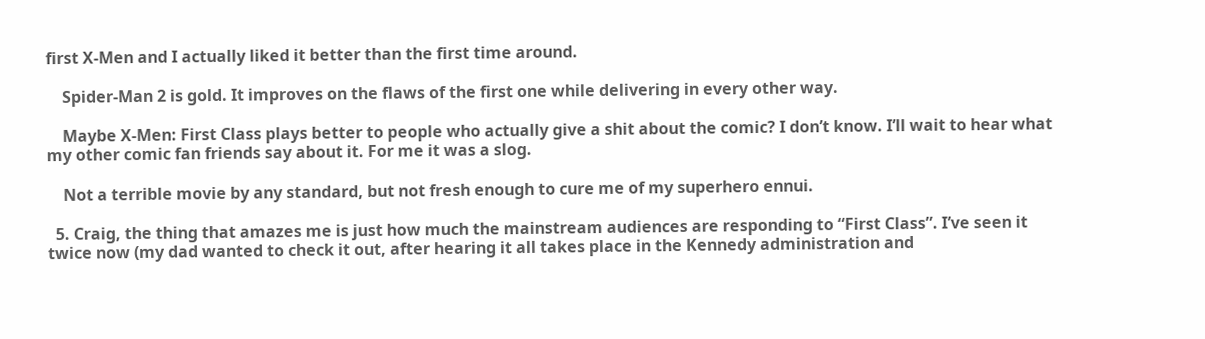first X-Men and I actually liked it better than the first time around.

    Spider-Man 2 is gold. It improves on the flaws of the first one while delivering in every other way.

    Maybe X-Men: First Class plays better to people who actually give a shit about the comic? I don’t know. I’ll wait to hear what my other comic fan friends say about it. For me it was a slog.

    Not a terrible movie by any standard, but not fresh enough to cure me of my superhero ennui.

  5. Craig, the thing that amazes me is just how much the mainstream audiences are responding to “First Class”. I’ve seen it twice now (my dad wanted to check it out, after hearing it all takes place in the Kennedy administration and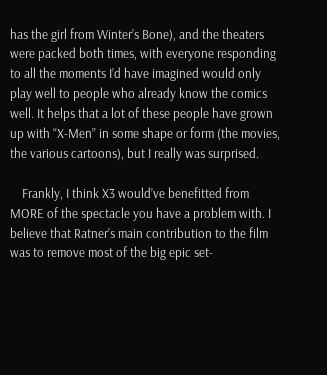has the girl from Winter’s Bone), and the theaters were packed both times, with everyone responding to all the moments I’d have imagined would only play well to people who already know the comics well. It helps that a lot of these people have grown up with “X-Men” in some shape or form (the movies, the various cartoons), but I really was surprised.

    Frankly, I think X3 would’ve benefitted from MORE of the spectacle you have a problem with. I believe that Ratner’s main contribution to the film was to remove most of the big epic set-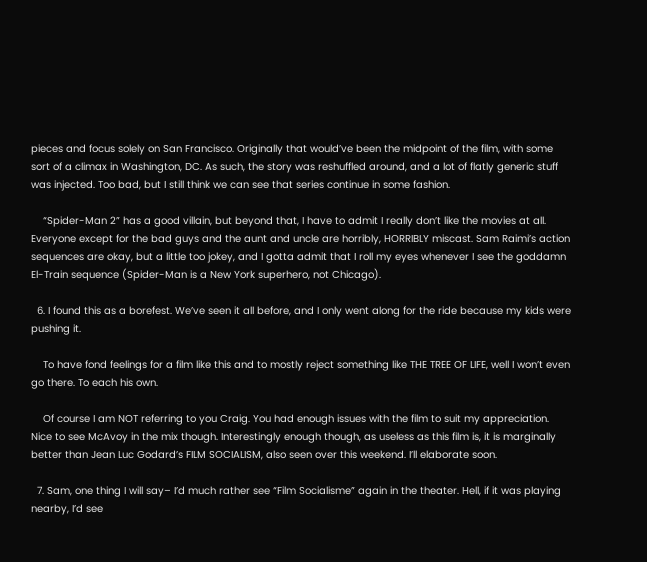pieces and focus solely on San Francisco. Originally that would’ve been the midpoint of the film, with some sort of a climax in Washington, DC. As such, the story was reshuffled around, and a lot of flatly generic stuff was injected. Too bad, but I still think we can see that series continue in some fashion.

    “Spider-Man 2” has a good villain, but beyond that, I have to admit I really don’t like the movies at all. Everyone except for the bad guys and the aunt and uncle are horribly, HORRIBLY miscast. Sam Raimi’s action sequences are okay, but a little too jokey, and I gotta admit that I roll my eyes whenever I see the goddamn El-Train sequence (Spider-Man is a New York superhero, not Chicago).

  6. I found this as a borefest. We’ve seen it all before, and I only went along for the ride because my kids were pushing it.

    To have fond feelings for a film like this and to mostly reject something like THE TREE OF LIFE, well I won’t even go there. To each his own.

    Of course I am NOT referring to you Craig. You had enough issues with the film to suit my appreciation. Nice to see McAvoy in the mix though. Interestingly enough though, as useless as this film is, it is marginally better than Jean Luc Godard’s FILM SOCIALISM, also seen over this weekend. I’ll elaborate soon.

  7. Sam, one thing I will say– I’d much rather see “Film Socialisme” again in the theater. Hell, if it was playing nearby, I’d see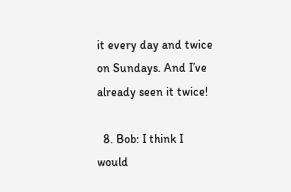it every day and twice on Sundays. And I’ve already seen it twice!

  8. Bob: I think I would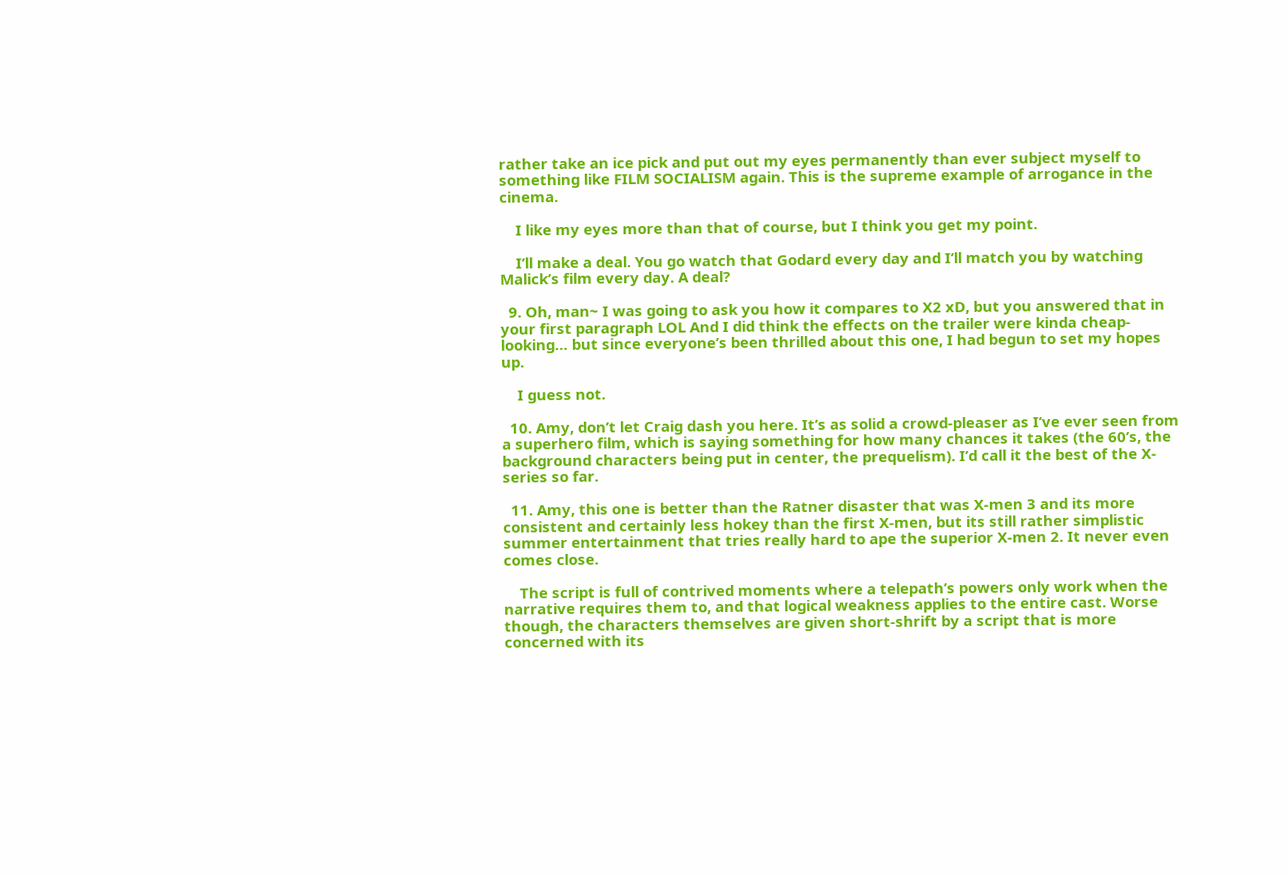rather take an ice pick and put out my eyes permanently than ever subject myself to something like FILM SOCIALISM again. This is the supreme example of arrogance in the cinema.

    I like my eyes more than that of course, but I think you get my point.

    I’ll make a deal. You go watch that Godard every day and I’ll match you by watching Malick’s film every day. A deal?

  9. Oh, man~ I was going to ask you how it compares to X2 xD, but you answered that in your first paragraph LOL And I did think the effects on the trailer were kinda cheap-looking… but since everyone’s been thrilled about this one, I had begun to set my hopes up.

    I guess not.

  10. Amy, don’t let Craig dash you here. It’s as solid a crowd-pleaser as I’ve ever seen from a superhero film, which is saying something for how many chances it takes (the 60’s, the background characters being put in center, the prequelism). I’d call it the best of the X-series so far.

  11. Amy, this one is better than the Ratner disaster that was X-men 3 and its more consistent and certainly less hokey than the first X-men, but its still rather simplistic summer entertainment that tries really hard to ape the superior X-men 2. It never even comes close.

    The script is full of contrived moments where a telepath’s powers only work when the narrative requires them to, and that logical weakness applies to the entire cast. Worse though, the characters themselves are given short-shrift by a script that is more concerned with its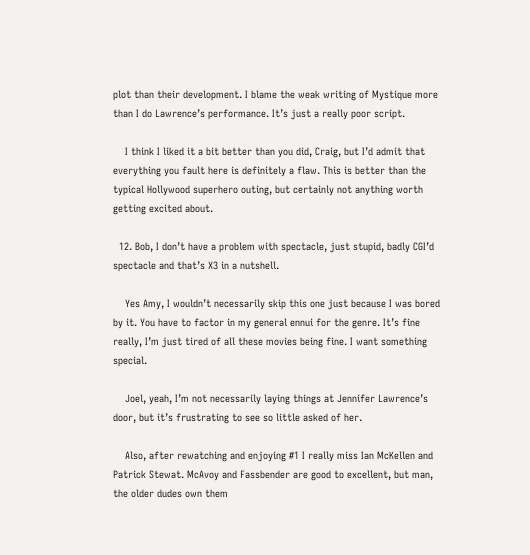plot than their development. I blame the weak writing of Mystique more than I do Lawrence’s performance. It’s just a really poor script.

    I think I liked it a bit better than you did, Craig, but I’d admit that everything you fault here is definitely a flaw. This is better than the typical Hollywood superhero outing, but certainly not anything worth getting excited about.

  12. Bob, I don’t have a problem with spectacle, just stupid, badly CGI’d spectacle and that’s X3 in a nutshell.

    Yes Amy, I wouldn’t necessarily skip this one just because I was bored by it. You have to factor in my general ennui for the genre. It’s fine really, I’m just tired of all these movies being fine. I want something special.

    Joel, yeah, I’m not necessarily laying things at Jennifer Lawrence’s door, but it’s frustrating to see so little asked of her.

    Also, after rewatching and enjoying #1 I really miss Ian McKellen and Patrick Stewat. McAvoy and Fassbender are good to excellent, but man, the older dudes own them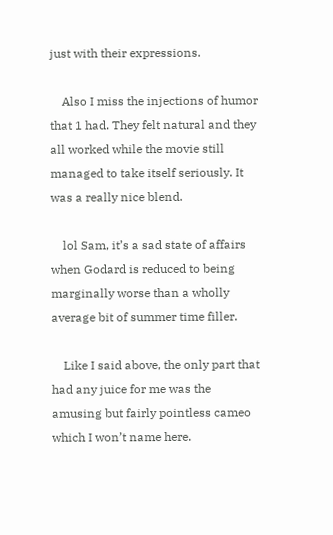just with their expressions.

    Also I miss the injections of humor that 1 had. They felt natural and they all worked while the movie still managed to take itself seriously. It was a really nice blend.

    lol Sam, it’s a sad state of affairs when Godard is reduced to being marginally worse than a wholly average bit of summer time filler.

    Like I said above, the only part that had any juice for me was the amusing but fairly pointless cameo which I won’t name here.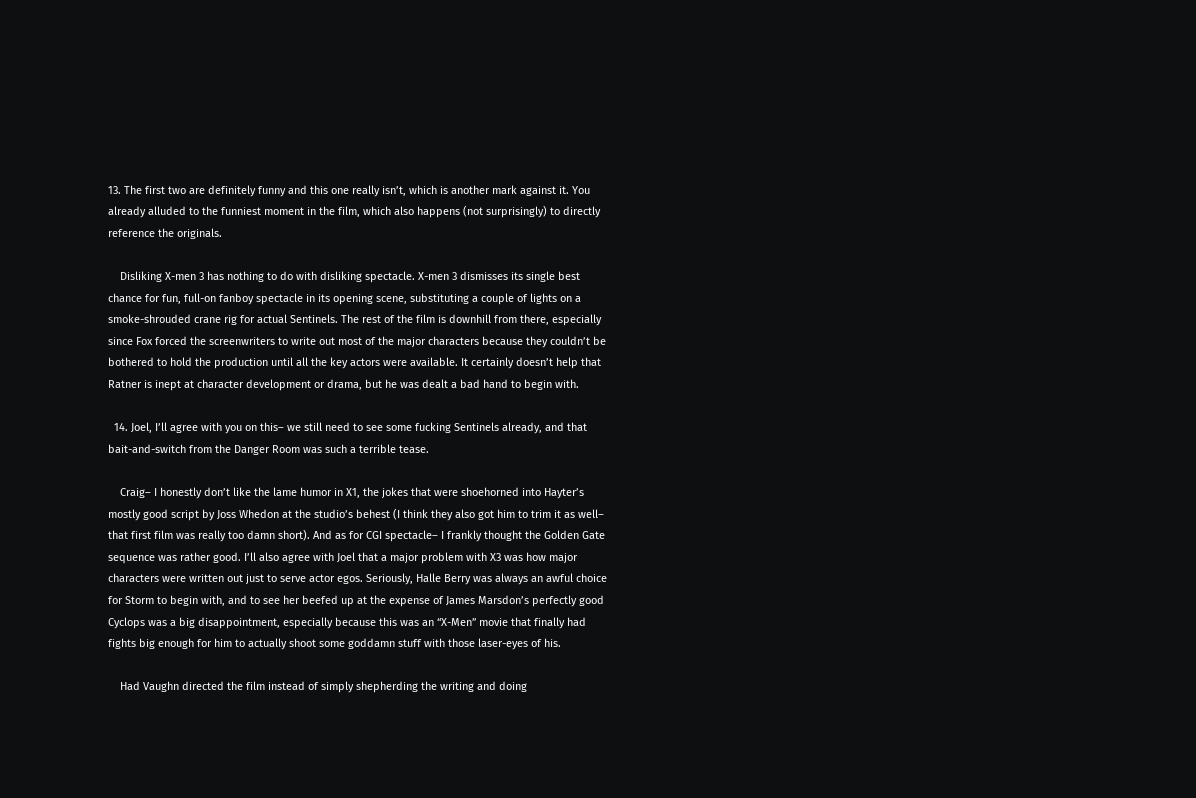13. The first two are definitely funny and this one really isn’t, which is another mark against it. You already alluded to the funniest moment in the film, which also happens (not surprisingly) to directly reference the originals.

    Disliking X-men 3 has nothing to do with disliking spectacle. X-men 3 dismisses its single best chance for fun, full-on fanboy spectacle in its opening scene, substituting a couple of lights on a smoke-shrouded crane rig for actual Sentinels. The rest of the film is downhill from there, especially since Fox forced the screenwriters to write out most of the major characters because they couldn’t be bothered to hold the production until all the key actors were available. It certainly doesn’t help that Ratner is inept at character development or drama, but he was dealt a bad hand to begin with.

  14. Joel, I’ll agree with you on this– we still need to see some fucking Sentinels already, and that bait-and-switch from the Danger Room was such a terrible tease.

    Craig– I honestly don’t like the lame humor in X1, the jokes that were shoehorned into Hayter’s mostly good script by Joss Whedon at the studio’s behest (I think they also got him to trim it as well– that first film was really too damn short). And as for CGI spectacle– I frankly thought the Golden Gate sequence was rather good. I’ll also agree with Joel that a major problem with X3 was how major characters were written out just to serve actor egos. Seriously, Halle Berry was always an awful choice for Storm to begin with, and to see her beefed up at the expense of James Marsdon’s perfectly good Cyclops was a big disappointment, especially because this was an “X-Men” movie that finally had fights big enough for him to actually shoot some goddamn stuff with those laser-eyes of his.

    Had Vaughn directed the film instead of simply shepherding the writing and doing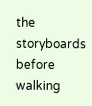the storyboards before walking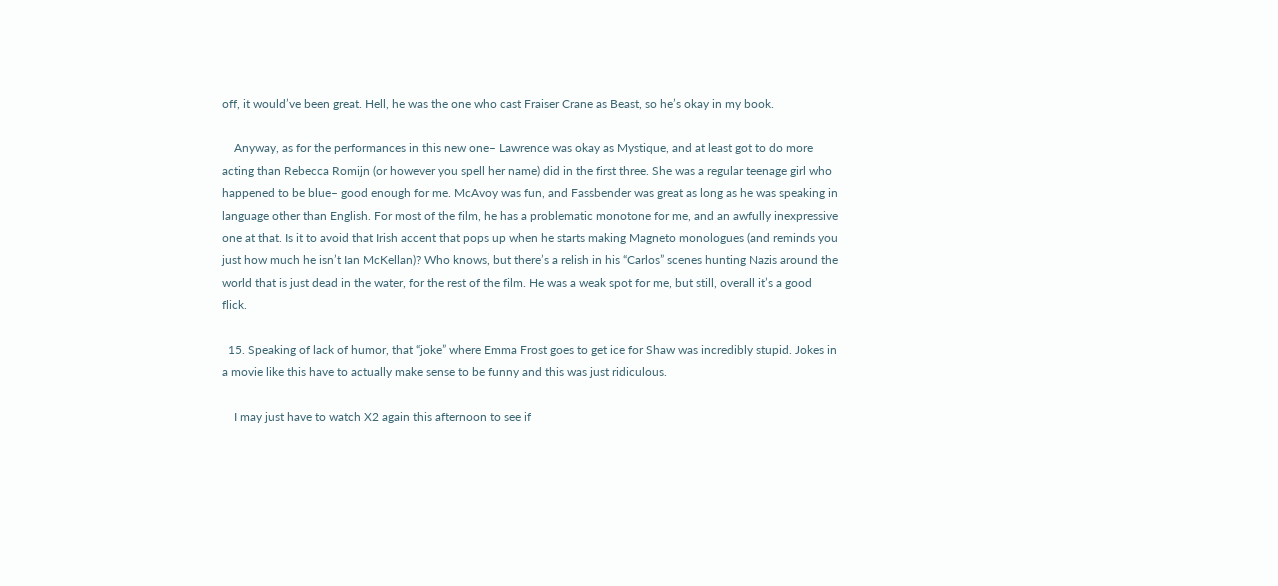off, it would’ve been great. Hell, he was the one who cast Fraiser Crane as Beast, so he’s okay in my book.

    Anyway, as for the performances in this new one– Lawrence was okay as Mystique, and at least got to do more acting than Rebecca Romijn (or however you spell her name) did in the first three. She was a regular teenage girl who happened to be blue– good enough for me. McAvoy was fun, and Fassbender was great as long as he was speaking in language other than English. For most of the film, he has a problematic monotone for me, and an awfully inexpressive one at that. Is it to avoid that Irish accent that pops up when he starts making Magneto monologues (and reminds you just how much he isn’t Ian McKellan)? Who knows, but there’s a relish in his “Carlos” scenes hunting Nazis around the world that is just dead in the water, for the rest of the film. He was a weak spot for me, but still, overall it’s a good flick.

  15. Speaking of lack of humor, that “joke” where Emma Frost goes to get ice for Shaw was incredibly stupid. Jokes in a movie like this have to actually make sense to be funny and this was just ridiculous.

    I may just have to watch X2 again this afternoon to see if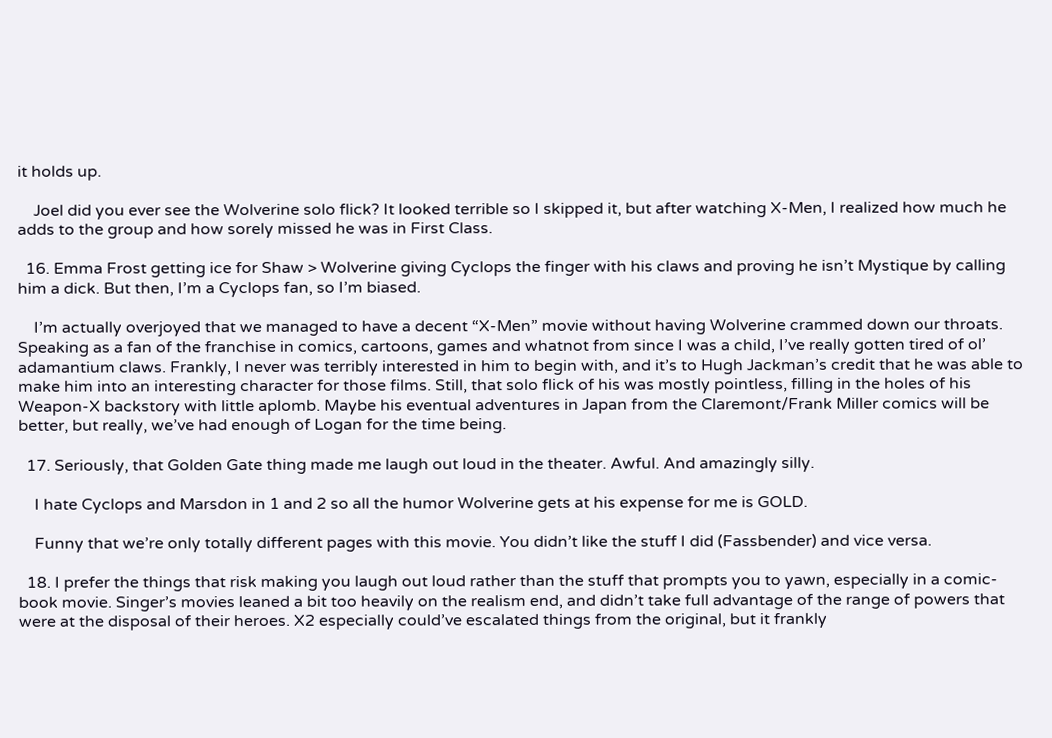it holds up.

    Joel did you ever see the Wolverine solo flick? It looked terrible so I skipped it, but after watching X-Men, I realized how much he adds to the group and how sorely missed he was in First Class.

  16. Emma Frost getting ice for Shaw > Wolverine giving Cyclops the finger with his claws and proving he isn’t Mystique by calling him a dick. But then, I’m a Cyclops fan, so I’m biased.

    I’m actually overjoyed that we managed to have a decent “X-Men” movie without having Wolverine crammed down our throats. Speaking as a fan of the franchise in comics, cartoons, games and whatnot from since I was a child, I’ve really gotten tired of ol’ adamantium claws. Frankly, I never was terribly interested in him to begin with, and it’s to Hugh Jackman’s credit that he was able to make him into an interesting character for those films. Still, that solo flick of his was mostly pointless, filling in the holes of his Weapon-X backstory with little aplomb. Maybe his eventual adventures in Japan from the Claremont/Frank Miller comics will be better, but really, we’ve had enough of Logan for the time being.

  17. Seriously, that Golden Gate thing made me laugh out loud in the theater. Awful. And amazingly silly.

    I hate Cyclops and Marsdon in 1 and 2 so all the humor Wolverine gets at his expense for me is GOLD.

    Funny that we’re only totally different pages with this movie. You didn’t like the stuff I did (Fassbender) and vice versa.

  18. I prefer the things that risk making you laugh out loud rather than the stuff that prompts you to yawn, especially in a comic-book movie. Singer’s movies leaned a bit too heavily on the realism end, and didn’t take full advantage of the range of powers that were at the disposal of their heroes. X2 especially could’ve escalated things from the original, but it frankly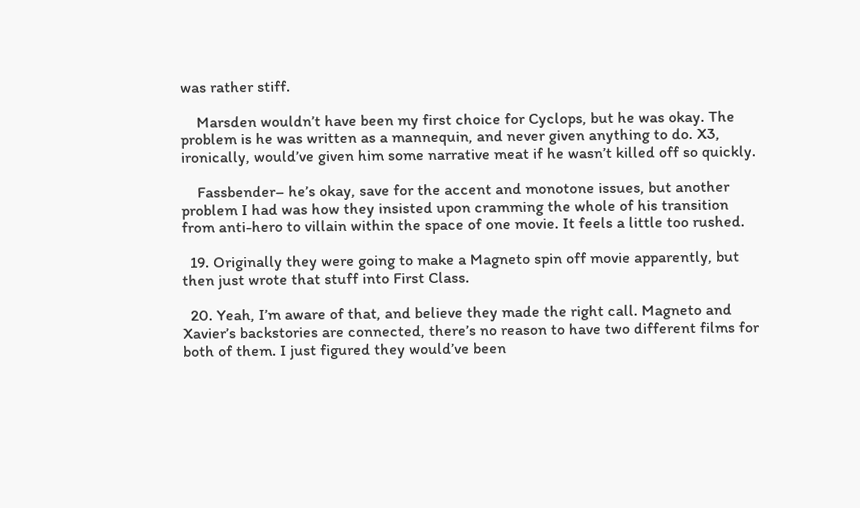was rather stiff.

    Marsden wouldn’t have been my first choice for Cyclops, but he was okay. The problem is he was written as a mannequin, and never given anything to do. X3, ironically, would’ve given him some narrative meat if he wasn’t killed off so quickly.

    Fassbender– he’s okay, save for the accent and monotone issues, but another problem I had was how they insisted upon cramming the whole of his transition from anti-hero to villain within the space of one movie. It feels a little too rushed.

  19. Originally they were going to make a Magneto spin off movie apparently, but then just wrote that stuff into First Class.

  20. Yeah, I’m aware of that, and believe they made the right call. Magneto and Xavier’s backstories are connected, there’s no reason to have two different films for both of them. I just figured they would’ve been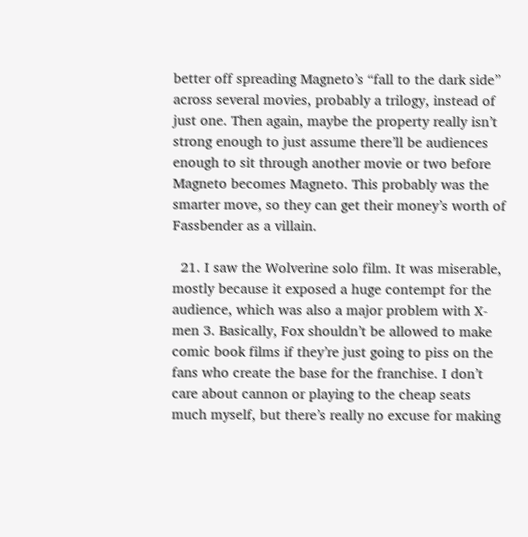better off spreading Magneto’s “fall to the dark side” across several movies, probably a trilogy, instead of just one. Then again, maybe the property really isn’t strong enough to just assume there’ll be audiences enough to sit through another movie or two before Magneto becomes Magneto. This probably was the smarter move, so they can get their money’s worth of Fassbender as a villain.

  21. I saw the Wolverine solo film. It was miserable, mostly because it exposed a huge contempt for the audience, which was also a major problem with X-men 3. Basically, Fox shouldn’t be allowed to make comic book films if they’re just going to piss on the fans who create the base for the franchise. I don’t care about cannon or playing to the cheap seats much myself, but there’s really no excuse for making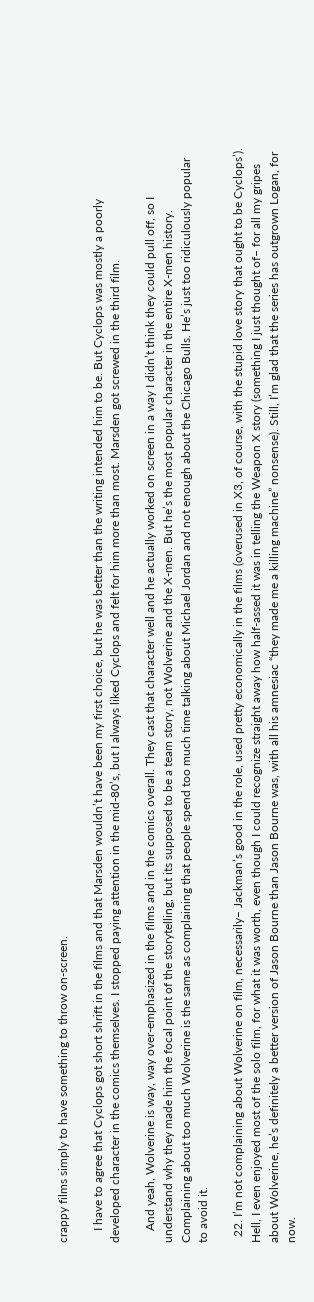crappy films simply to have something to throw on-screen.

    I have to agree that Cyclops got short shrift in the films and that Marsden wouldn’t have been my first choice, but he was better than the writing intended him to be. But Cyclops was mostly a poorly developed character in the comics themselves. I stopped paying attention in the mid-80’s, but I always liked Cyclops and felt for him more than most. Marsden got screwed in the third film.

    And yeah, Wolverine is way, way over-emphasized in the films and in the comics overall. They cast that character well and he actually worked on screen in a way I didn’t think they could pull off, so I understand why they made him the focal point of the storytelling, but its supposed to be a team story, not Wolverine and the X-men. But he’s the most popular character in the entire X-men history. Complaining about too much Wolverine is the same as complaining that people spend too much time talking about Michael Jordan and not enough about the Chicago Bulls. He’s just too ridiculously popular to avoid it.

  22. I’m not complaining about Wolverine on film, necessarily– Jackman’s good in the role, used pretty economically in the films (overused in X3, of course, with the stupid love story that ought to be Cyclops’). Hell, I even enjoyed most of the solo film, for what it was worth, even though I could recognize straight away how half-assed it was in telling the Weapon X story (something I just thought of– for all my gripes about Wolverine, he’s definitely a better version of Jason Bourne than Jason Bourne was, with all his amnesiac “they made me a killing machine” nonsense). Still, I’m glad that the series has outgrown Logan, for now.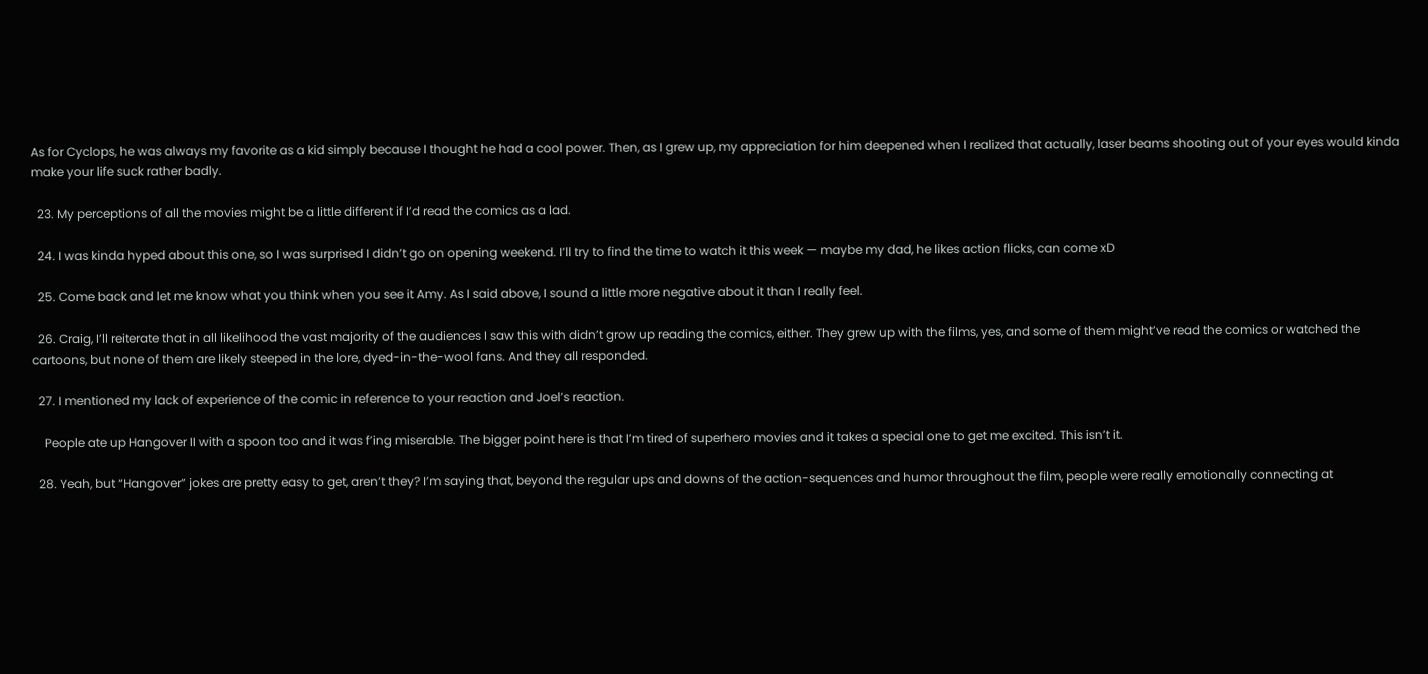As for Cyclops, he was always my favorite as a kid simply because I thought he had a cool power. Then, as I grew up, my appreciation for him deepened when I realized that actually, laser beams shooting out of your eyes would kinda make your life suck rather badly.

  23. My perceptions of all the movies might be a little different if I’d read the comics as a lad.

  24. I was kinda hyped about this one, so I was surprised I didn’t go on opening weekend. I’ll try to find the time to watch it this week — maybe my dad, he likes action flicks, can come xD

  25. Come back and let me know what you think when you see it Amy. As I said above, I sound a little more negative about it than I really feel.

  26. Craig, I’ll reiterate that in all likelihood the vast majority of the audiences I saw this with didn’t grow up reading the comics, either. They grew up with the films, yes, and some of them might’ve read the comics or watched the cartoons, but none of them are likely steeped in the lore, dyed-in-the-wool fans. And they all responded.

  27. I mentioned my lack of experience of the comic in reference to your reaction and Joel’s reaction.

    People ate up Hangover II with a spoon too and it was f’ing miserable. The bigger point here is that I’m tired of superhero movies and it takes a special one to get me excited. This isn’t it.

  28. Yeah, but “Hangover” jokes are pretty easy to get, aren’t they? I’m saying that, beyond the regular ups and downs of the action-sequences and humor throughout the film, people were really emotionally connecting at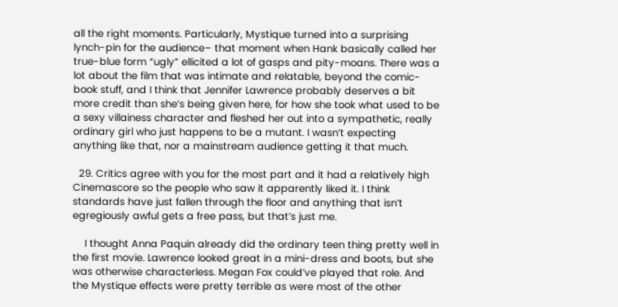all the right moments. Particularly, Mystique turned into a surprising lynch-pin for the audience– that moment when Hank basically called her true-blue form “ugly” ellicited a lot of gasps and pity-moans. There was a lot about the film that was intimate and relatable, beyond the comic-book stuff, and I think that Jennifer Lawrence probably deserves a bit more credit than she’s being given here, for how she took what used to be a sexy villainess character and fleshed her out into a sympathetic, really ordinary girl who just happens to be a mutant. I wasn’t expecting anything like that, nor a mainstream audience getting it that much.

  29. Critics agree with you for the most part and it had a relatively high Cinemascore so the people who saw it apparently liked it. I think standards have just fallen through the floor and anything that isn’t egregiously awful gets a free pass, but that’s just me.

    I thought Anna Paquin already did the ordinary teen thing pretty well in the first movie. Lawrence looked great in a mini-dress and boots, but she was otherwise characterless. Megan Fox could’ve played that role. And the Mystique effects were pretty terrible as were most of the other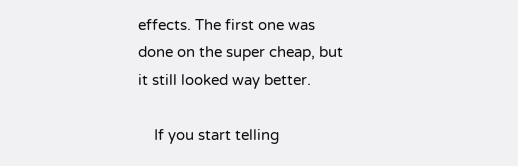effects. The first one was done on the super cheap, but it still looked way better.

    If you start telling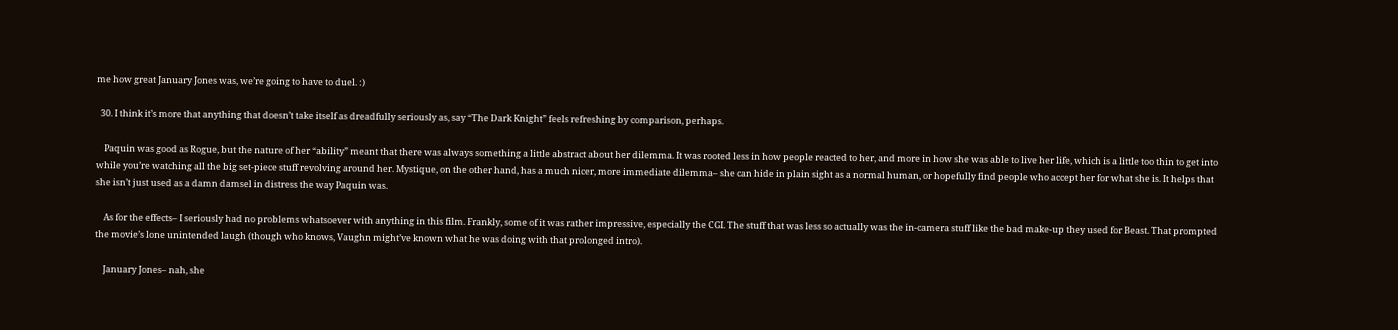me how great January Jones was, we’re going to have to duel. :)

  30. I think it’s more that anything that doesn’t take itself as dreadfully seriously as, say “The Dark Knight” feels refreshing by comparison, perhaps.

    Paquin was good as Rogue, but the nature of her “ability” meant that there was always something a little abstract about her dilemma. It was rooted less in how people reacted to her, and more in how she was able to live her life, which is a little too thin to get into while you’re watching all the big set-piece stuff revolving around her. Mystique, on the other hand, has a much nicer, more immediate dilemma– she can hide in plain sight as a normal human, or hopefully find people who accept her for what she is. It helps that she isn’t just used as a damn damsel in distress the way Paquin was.

    As for the effects– I seriously had no problems whatsoever with anything in this film. Frankly, some of it was rather impressive, especially the CGI. The stuff that was less so actually was the in-camera stuff like the bad make-up they used for Beast. That prompted the movie’s lone unintended laugh (though who knows, Vaughn might’ve known what he was doing with that prolonged intro).

    January Jones– nah, she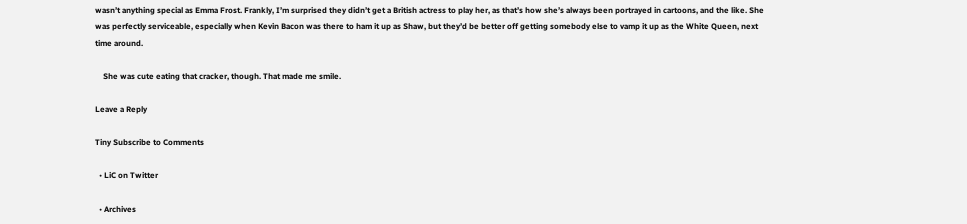wasn’t anything special as Emma Frost. Frankly, I’m surprised they didn’t get a British actress to play her, as that’s how she’s always been portrayed in cartoons, and the like. She was perfectly serviceable, especially when Kevin Bacon was there to ham it up as Shaw, but they’d be better off getting somebody else to vamp it up as the White Queen, next time around.

    She was cute eating that cracker, though. That made me smile.

Leave a Reply

Tiny Subscribe to Comments

  • LiC on Twitter

  • Archives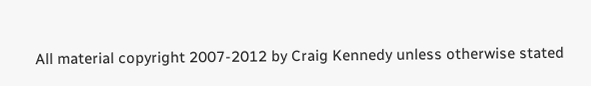All material copyright 2007-2012 by Craig Kennedy unless otherwise stated